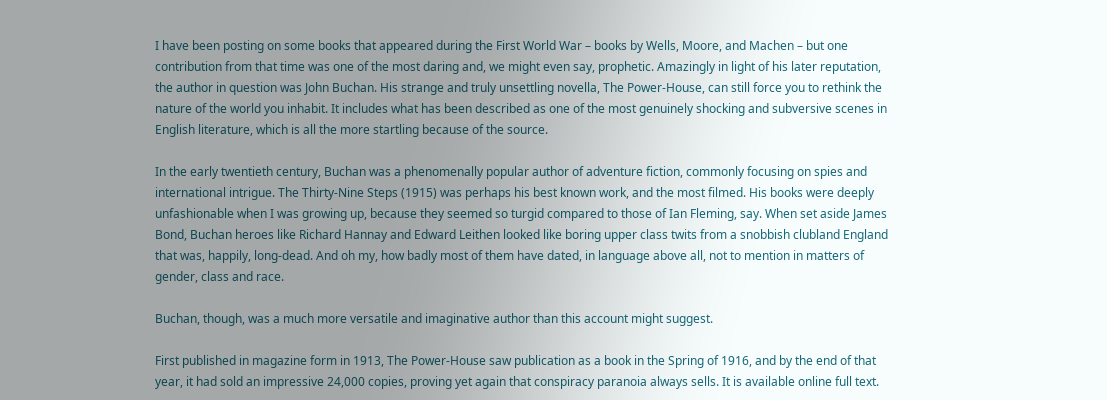I have been posting on some books that appeared during the First World War – books by Wells, Moore, and Machen – but one contribution from that time was one of the most daring and, we might even say, prophetic. Amazingly in light of his later reputation, the author in question was John Buchan. His strange and truly unsettling novella, The Power-House, can still force you to rethink the nature of the world you inhabit. It includes what has been described as one of the most genuinely shocking and subversive scenes in English literature, which is all the more startling because of the source.

In the early twentieth century, Buchan was a phenomenally popular author of adventure fiction, commonly focusing on spies and international intrigue. The Thirty-Nine Steps (1915) was perhaps his best known work, and the most filmed. His books were deeply unfashionable when I was growing up, because they seemed so turgid compared to those of Ian Fleming, say. When set aside James Bond, Buchan heroes like Richard Hannay and Edward Leithen looked like boring upper class twits from a snobbish clubland England that was, happily, long-dead. And oh my, how badly most of them have dated, in language above all, not to mention in matters of gender, class and race.

Buchan, though, was a much more versatile and imaginative author than this account might suggest.

First published in magazine form in 1913, The Power-House saw publication as a book in the Spring of 1916, and by the end of that year, it had sold an impressive 24,000 copies, proving yet again that conspiracy paranoia always sells. It is available online full text.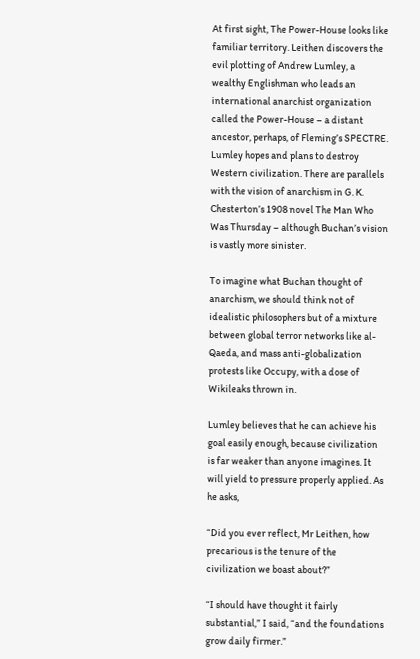At first sight, The Power-House looks like familiar territory. Leithen discovers the evil plotting of Andrew Lumley, a wealthy Englishman who leads an international anarchist organization called the Power-House – a distant ancestor, perhaps, of Fleming’s SPECTRE. Lumley hopes and plans to destroy Western civilization. There are parallels with the vision of anarchism in G. K. Chesterton’s 1908 novel The Man Who Was Thursday – although Buchan’s vision is vastly more sinister.

To imagine what Buchan thought of anarchism, we should think not of idealistic philosophers but of a mixture between global terror networks like al-Qaeda, and mass anti-globalization protests like Occupy, with a dose of Wikileaks thrown in.

Lumley believes that he can achieve his goal easily enough, because civilization is far weaker than anyone imagines. It will yield to pressure properly applied. As he asks,

“Did you ever reflect, Mr Leithen, how precarious is the tenure of the civilization we boast about?”

“I should have thought it fairly substantial,” I said, “and the foundations grow daily firmer.”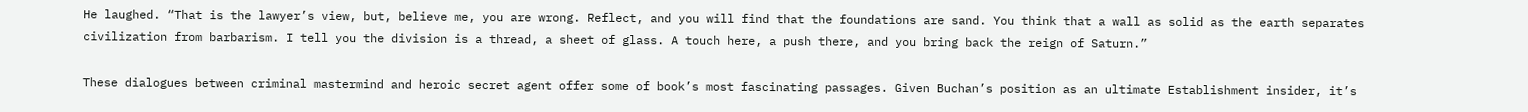He laughed. “That is the lawyer’s view, but, believe me, you are wrong. Reflect, and you will find that the foundations are sand. You think that a wall as solid as the earth separates civilization from barbarism. I tell you the division is a thread, a sheet of glass. A touch here, a push there, and you bring back the reign of Saturn.”

These dialogues between criminal mastermind and heroic secret agent offer some of book’s most fascinating passages. Given Buchan’s position as an ultimate Establishment insider, it’s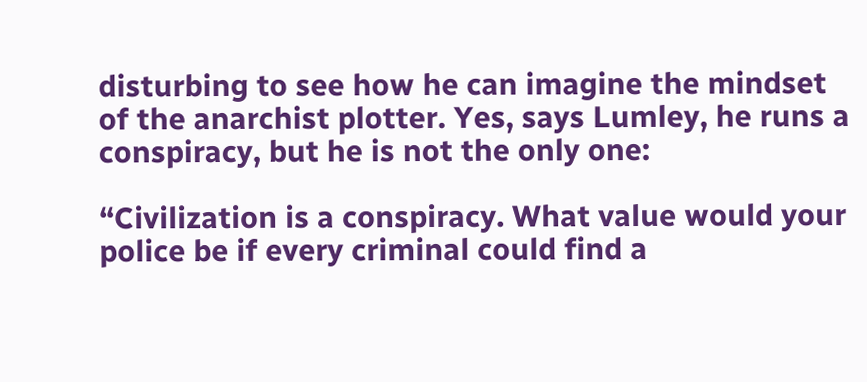disturbing to see how he can imagine the mindset of the anarchist plotter. Yes, says Lumley, he runs a conspiracy, but he is not the only one:

“Civilization is a conspiracy. What value would your police be if every criminal could find a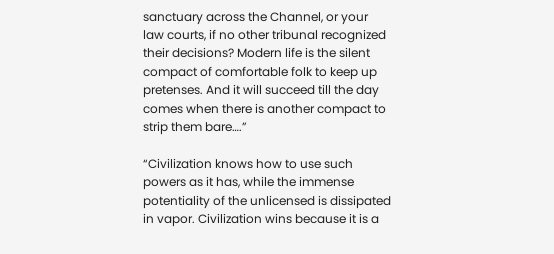sanctuary across the Channel, or your law courts, if no other tribunal recognized their decisions? Modern life is the silent compact of comfortable folk to keep up pretenses. And it will succeed till the day comes when there is another compact to strip them bare….”

“Civilization knows how to use such powers as it has, while the immense potentiality of the unlicensed is dissipated in vapor. Civilization wins because it is a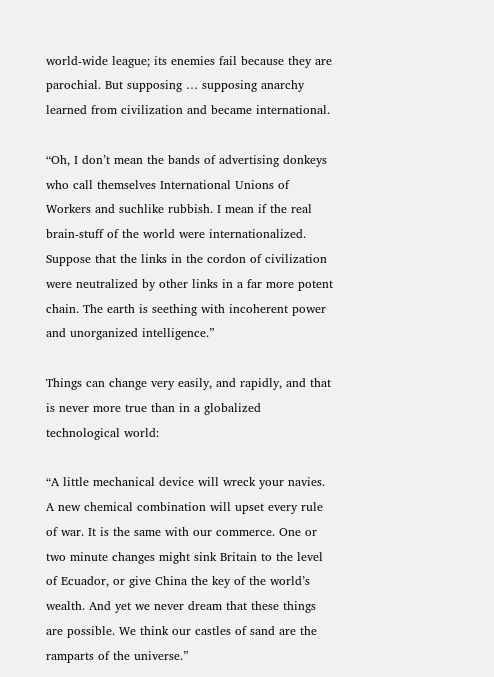world-wide league; its enemies fail because they are parochial. But supposing … supposing anarchy learned from civilization and became international.

“Oh, I don’t mean the bands of advertising donkeys who call themselves International Unions of Workers and suchlike rubbish. I mean if the real brain-stuff of the world were internationalized. Suppose that the links in the cordon of civilization were neutralized by other links in a far more potent chain. The earth is seething with incoherent power and unorganized intelligence.”

Things can change very easily, and rapidly, and that is never more true than in a globalized technological world:

“A little mechanical device will wreck your navies. A new chemical combination will upset every rule of war. It is the same with our commerce. One or two minute changes might sink Britain to the level of Ecuador, or give China the key of the world’s wealth. And yet we never dream that these things are possible. We think our castles of sand are the ramparts of the universe.”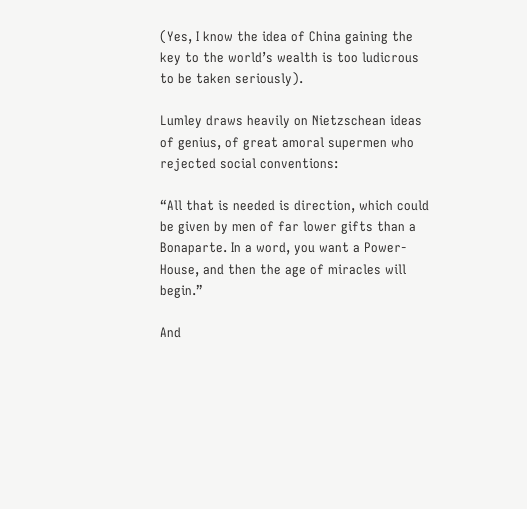(Yes, I know the idea of China gaining the key to the world’s wealth is too ludicrous to be taken seriously).

Lumley draws heavily on Nietzschean ideas of genius, of great amoral supermen who rejected social conventions:

“All that is needed is direction, which could be given by men of far lower gifts than a Bonaparte. In a word, you want a Power-House, and then the age of miracles will begin.”

And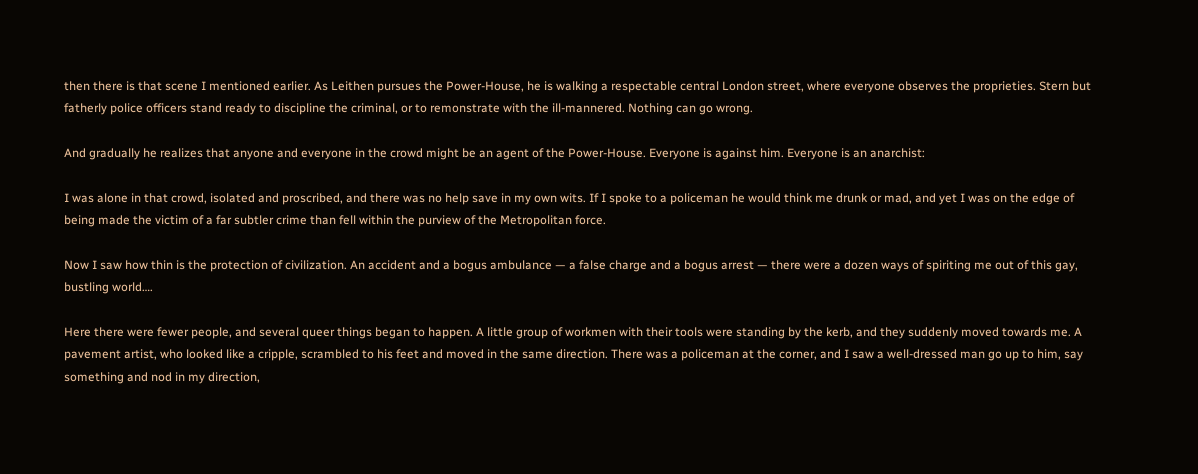then there is that scene I mentioned earlier. As Leithen pursues the Power-House, he is walking a respectable central London street, where everyone observes the proprieties. Stern but fatherly police officers stand ready to discipline the criminal, or to remonstrate with the ill-mannered. Nothing can go wrong.

And gradually he realizes that anyone and everyone in the crowd might be an agent of the Power-House. Everyone is against him. Everyone is an anarchist:

I was alone in that crowd, isolated and proscribed, and there was no help save in my own wits. If I spoke to a policeman he would think me drunk or mad, and yet I was on the edge of being made the victim of a far subtler crime than fell within the purview of the Metropolitan force.

Now I saw how thin is the protection of civilization. An accident and a bogus ambulance — a false charge and a bogus arrest — there were a dozen ways of spiriting me out of this gay, bustling world….

Here there were fewer people, and several queer things began to happen. A little group of workmen with their tools were standing by the kerb, and they suddenly moved towards me. A pavement artist, who looked like a cripple, scrambled to his feet and moved in the same direction. There was a policeman at the corner, and I saw a well-dressed man go up to him, say something and nod in my direction,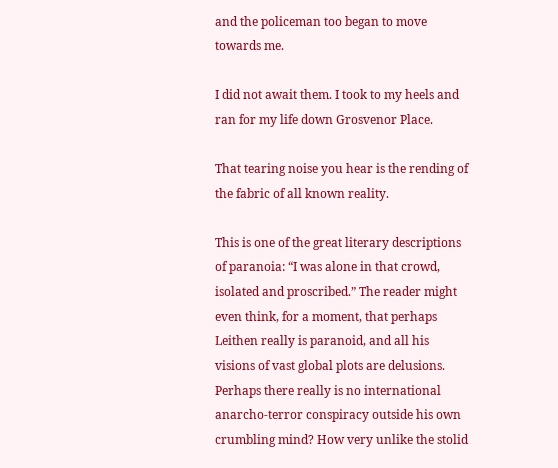and the policeman too began to move towards me.

I did not await them. I took to my heels and ran for my life down Grosvenor Place.

That tearing noise you hear is the rending of the fabric of all known reality.

This is one of the great literary descriptions of paranoia: “I was alone in that crowd, isolated and proscribed.” The reader might even think, for a moment, that perhaps Leithen really is paranoid, and all his visions of vast global plots are delusions. Perhaps there really is no international anarcho-terror conspiracy outside his own crumbling mind? How very unlike the stolid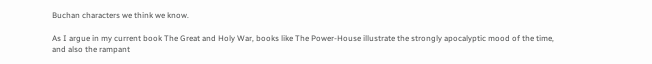Buchan characters we think we know.

As I argue in my current book The Great and Holy War, books like The Power-House illustrate the strongly apocalyptic mood of the time, and also the rampant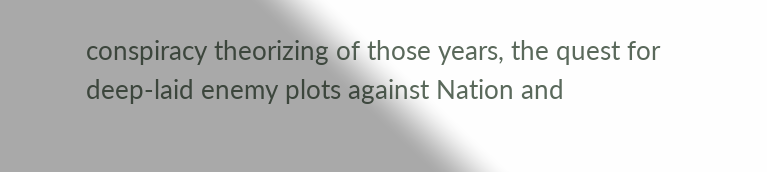conspiracy theorizing of those years, the quest for deep-laid enemy plots against Nation and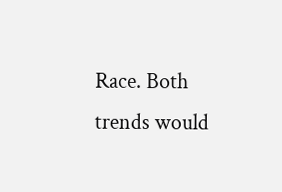Race. Both trends would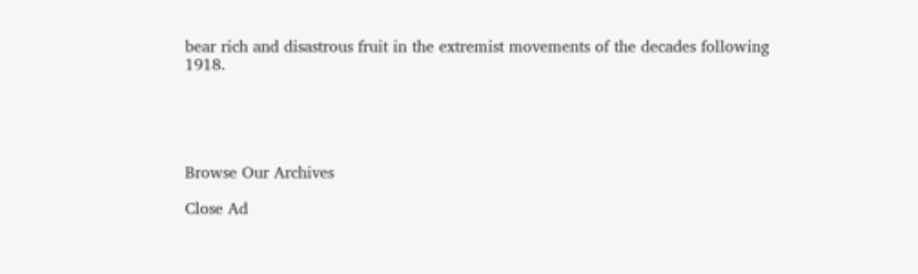bear rich and disastrous fruit in the extremist movements of the decades following 1918.





Browse Our Archives

Close Ad